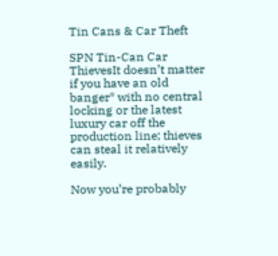Tin Cans & Car Theft

SPN Tin-Can Car ThievesIt doesn’t matter if you have an old banger* with no central locking or the latest  luxury car off the production line; thieves can steal it relatively easily.

Now you’re probably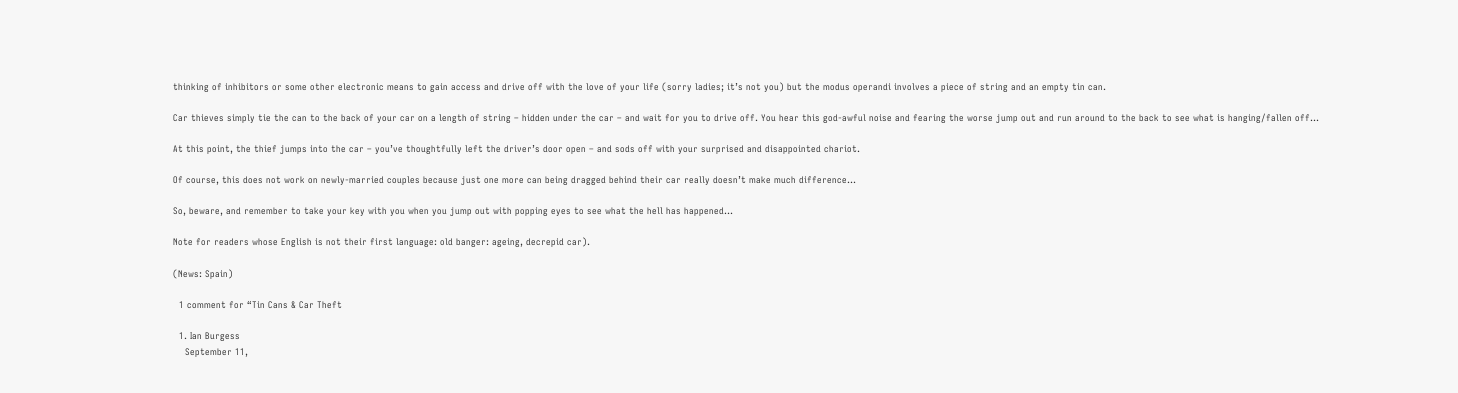thinking of inhibitors or some other electronic means to gain access and drive off with the love of your life (sorry ladies; it’s not you) but the modus operandi involves a piece of string and an empty tin can.

Car thieves simply tie the can to the back of your car on a length of string – hidden under the car – and wait for you to drive off. You hear this god-awful noise and fearing the worse jump out and run around to the back to see what is hanging/fallen off…

At this point, the thief jumps into the car – you’ve thoughtfully left the driver’s door open – and sods off with your surprised and disappointed chariot.

Of course, this does not work on newly-married couples because just one more can being dragged behind their car really doesn’t make much difference…

So, beware, and remember to take your key with you when you jump out with popping eyes to see what the hell has happened…

Note for readers whose English is not their first language: old banger: ageing, decrepid car).

(News: Spain)

  1 comment for “Tin Cans & Car Theft

  1. Ian Burgess
    September 11,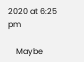2020 at 6:25 pm

    Maybe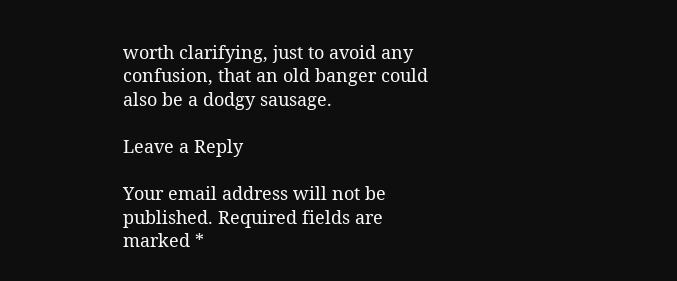worth clarifying, just to avoid any confusion, that an old banger could also be a dodgy sausage.

Leave a Reply

Your email address will not be published. Required fields are marked *